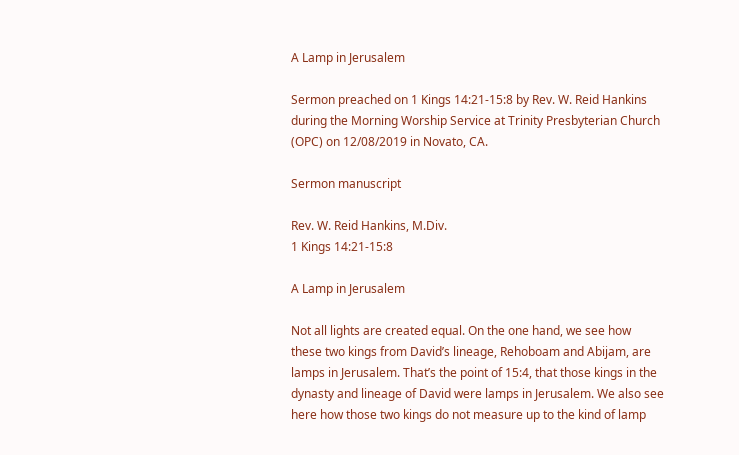A Lamp in Jerusalem

Sermon preached on 1 Kings 14:21-15:8 by Rev. W. Reid Hankins during the Morning Worship Service at Trinity Presbyterian Church (OPC) on 12/08/2019 in Novato, CA.

Sermon manuscript

Rev. W. Reid Hankins, M.Div.
1 Kings 14:21-15:8

A Lamp in Jerusalem

Not all lights are created equal. On the one hand, we see how these two kings from David’s lineage, Rehoboam and Abijam, are lamps in Jerusalem. That’s the point of 15:4, that those kings in the dynasty and lineage of David were lamps in Jerusalem. We also see here how those two kings do not measure up to the kind of lamp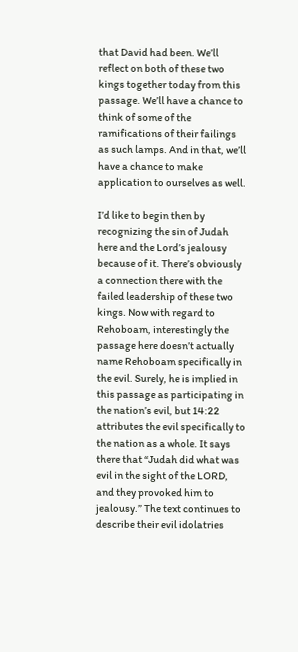that David had been. We’ll reflect on both of these two kings together today from this passage. We’ll have a chance to think of some of the ramifications of their failings as such lamps. And in that, we’ll have a chance to make application to ourselves as well.

I’d like to begin then by recognizing the sin of Judah here and the Lord’s jealousy because of it. There’s obviously a connection there with the failed leadership of these two kings. Now with regard to Rehoboam, interestingly the passage here doesn’t actually name Rehoboam specifically in the evil. Surely, he is implied in this passage as participating in the nation’s evil, but 14:22 attributes the evil specifically to the nation as a whole. It says there that “Judah did what was evil in the sight of the LORD, and they provoked him to jealousy.” The text continues to describe their evil idolatries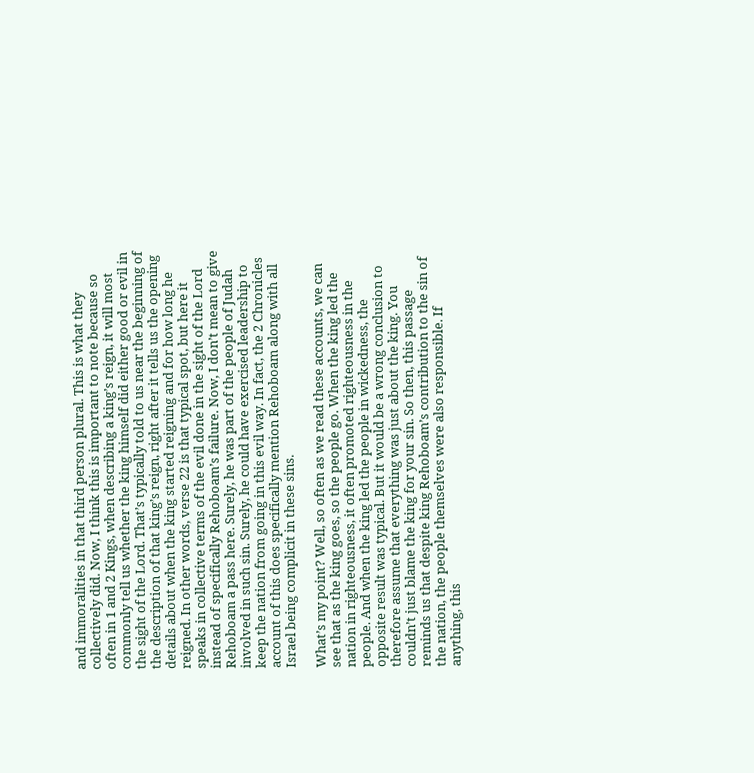and immoralities in that third person plural. This is what they collectively did. Now, I think this is important to note because so often in 1 and 2 Kings, when describing a king’s reign, it will most commonly tell us whether the king himself did either good or evil in the sight of the Lord. That’s typically told to us near the beginning of the description of that king’s reign, right after it tells us the opening details about when the king started reigning and for how long he reigned. In other words, verse 22 is that typical spot, but here it speaks in collective terms of the evil done in the sight of the Lord instead of specifically Rehoboam’s failure. Now, I don’t mean to give Rehoboam a pass here. Surely, he was part of the people of Judah involved in such sin. Surely, he could have exercised leadership to keep the nation from going in this evil way. In fact, the 2 Chronicles account of this does specifically mention Rehoboam along with all Israel being complicit in these sins.

What’s my point? Well, so often as we read these accounts, we can see that as the king goes, so the people go. When the king led the nation in righteousness, it often promoted righteousness in the people. And when the king led the people in wickedness, the opposite result was typical. But it would be a wrong conclusion to therefore assume that everything was just about the king. You couldn’t just blame the king for your sin. So then, this passage reminds us that despite king Rehoboam’s contribution to the sin of the nation, the people themselves were also responsible. If anything, this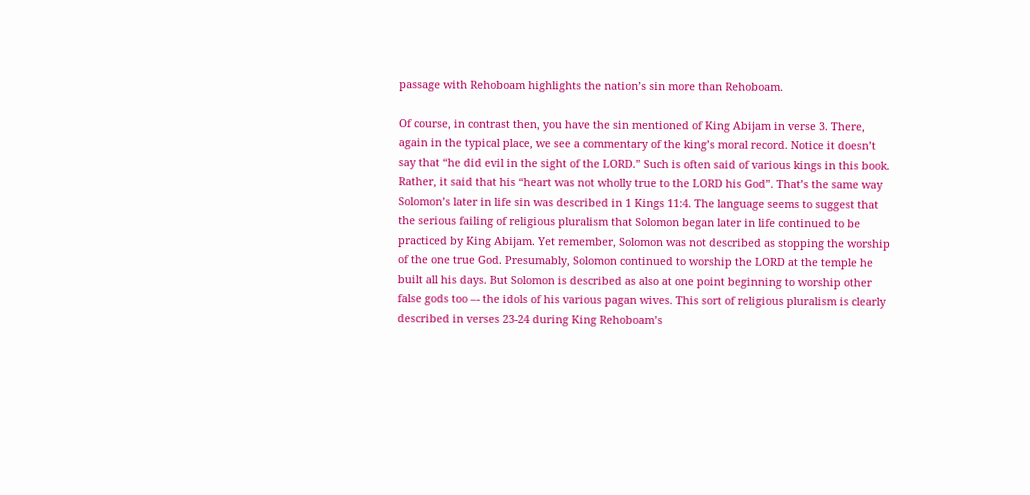passage with Rehoboam highlights the nation’s sin more than Rehoboam.

Of course, in contrast then, you have the sin mentioned of King Abijam in verse 3. There, again in the typical place, we see a commentary of the king’s moral record. Notice it doesn’t say that “he did evil in the sight of the LORD.” Such is often said of various kings in this book. Rather, it said that his “heart was not wholly true to the LORD his God”. That’s the same way Solomon’s later in life sin was described in 1 Kings 11:4. The language seems to suggest that the serious failing of religious pluralism that Solomon began later in life continued to be practiced by King Abijam. Yet remember, Solomon was not described as stopping the worship of the one true God. Presumably, Solomon continued to worship the LORD at the temple he built all his days. But Solomon is described as also at one point beginning to worship other false gods too –- the idols of his various pagan wives. This sort of religious pluralism is clearly described in verses 23-24 during King Rehoboam’s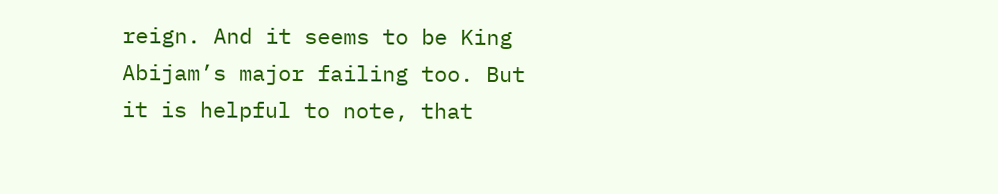reign. And it seems to be King Abijam’s major failing too. But it is helpful to note, that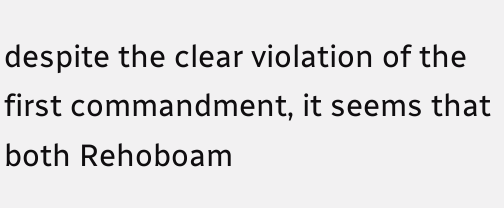despite the clear violation of the first commandment, it seems that both Rehoboam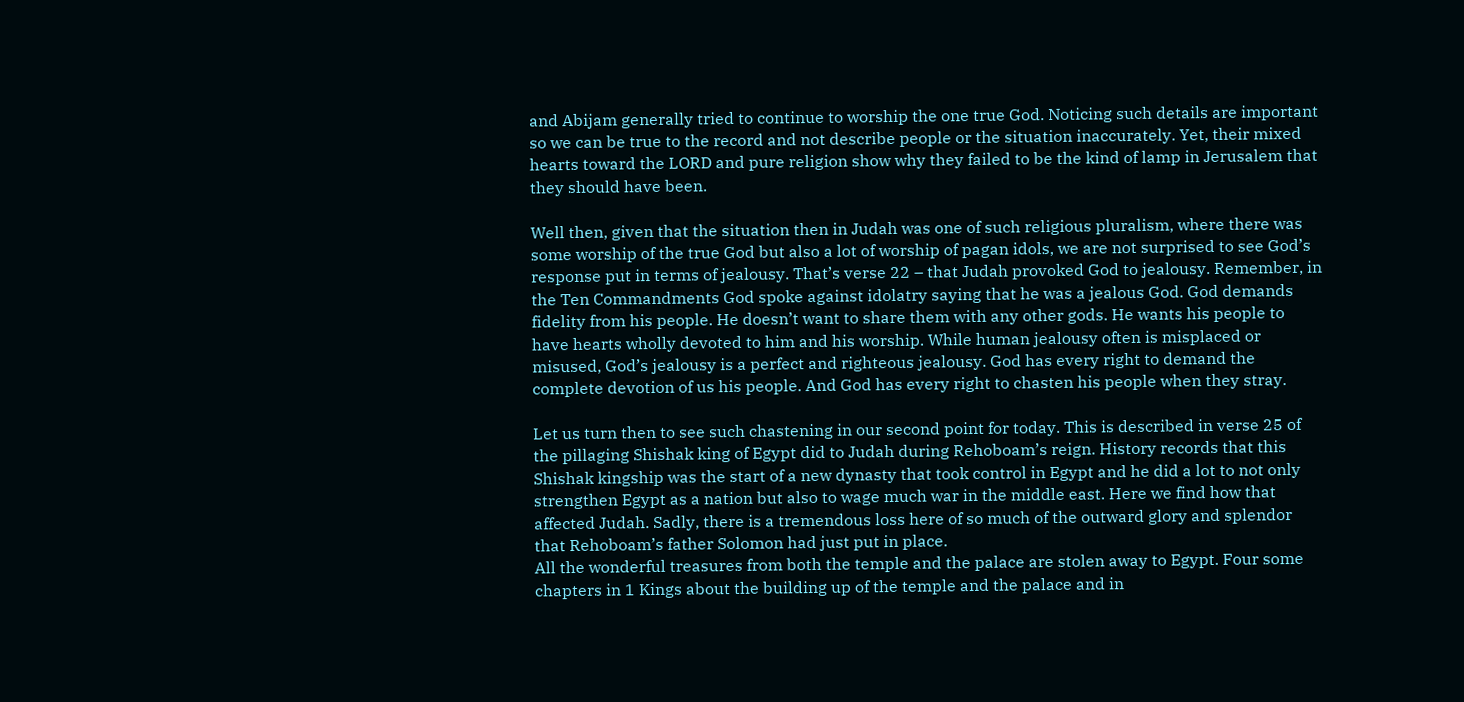and Abijam generally tried to continue to worship the one true God. Noticing such details are important so we can be true to the record and not describe people or the situation inaccurately. Yet, their mixed hearts toward the LORD and pure religion show why they failed to be the kind of lamp in Jerusalem that they should have been.

Well then, given that the situation then in Judah was one of such religious pluralism, where there was some worship of the true God but also a lot of worship of pagan idols, we are not surprised to see God’s response put in terms of jealousy. That’s verse 22 – that Judah provoked God to jealousy. Remember, in the Ten Commandments God spoke against idolatry saying that he was a jealous God. God demands fidelity from his people. He doesn’t want to share them with any other gods. He wants his people to have hearts wholly devoted to him and his worship. While human jealousy often is misplaced or misused, God’s jealousy is a perfect and righteous jealousy. God has every right to demand the complete devotion of us his people. And God has every right to chasten his people when they stray.

Let us turn then to see such chastening in our second point for today. This is described in verse 25 of the pillaging Shishak king of Egypt did to Judah during Rehoboam’s reign. History records that this Shishak kingship was the start of a new dynasty that took control in Egypt and he did a lot to not only strengthen Egypt as a nation but also to wage much war in the middle east. Here we find how that affected Judah. Sadly, there is a tremendous loss here of so much of the outward glory and splendor that Rehoboam’s father Solomon had just put in place.
All the wonderful treasures from both the temple and the palace are stolen away to Egypt. Four some chapters in 1 Kings about the building up of the temple and the palace and in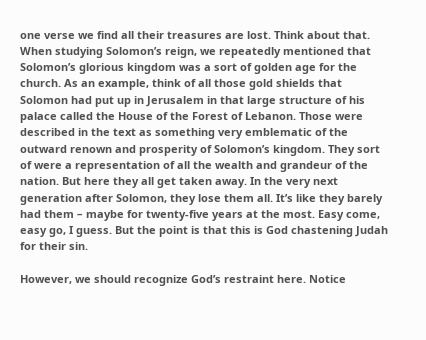one verse we find all their treasures are lost. Think about that. When studying Solomon’s reign, we repeatedly mentioned that Solomon’s glorious kingdom was a sort of golden age for the church. As an example, think of all those gold shields that Solomon had put up in Jerusalem in that large structure of his palace called the House of the Forest of Lebanon. Those were described in the text as something very emblematic of the outward renown and prosperity of Solomon’s kingdom. They sort of were a representation of all the wealth and grandeur of the nation. But here they all get taken away. In the very next generation after Solomon, they lose them all. It’s like they barely had them – maybe for twenty-five years at the most. Easy come, easy go, I guess. But the point is that this is God chastening Judah for their sin.

However, we should recognize God’s restraint here. Notice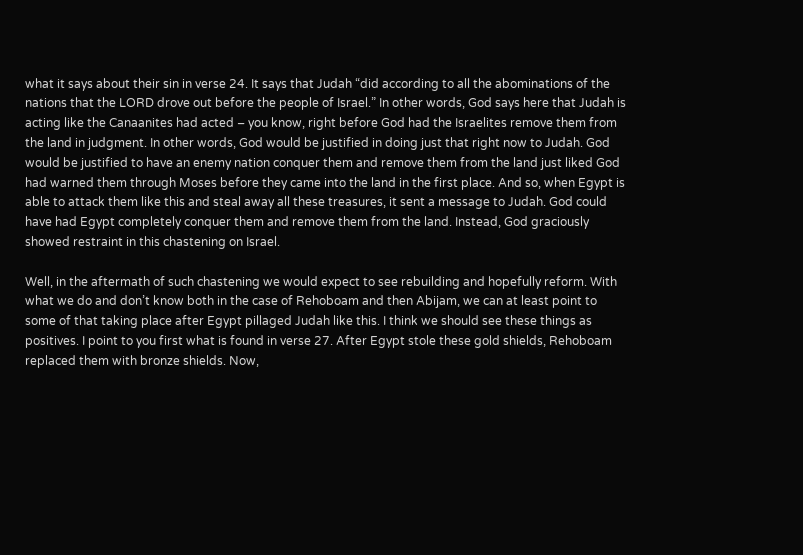what it says about their sin in verse 24. It says that Judah “did according to all the abominations of the nations that the LORD drove out before the people of Israel.” In other words, God says here that Judah is acting like the Canaanites had acted – you know, right before God had the Israelites remove them from the land in judgment. In other words, God would be justified in doing just that right now to Judah. God would be justified to have an enemy nation conquer them and remove them from the land just liked God had warned them through Moses before they came into the land in the first place. And so, when Egypt is able to attack them like this and steal away all these treasures, it sent a message to Judah. God could have had Egypt completely conquer them and remove them from the land. Instead, God graciously showed restraint in this chastening on Israel.

Well, in the aftermath of such chastening we would expect to see rebuilding and hopefully reform. With what we do and don’t know both in the case of Rehoboam and then Abijam, we can at least point to some of that taking place after Egypt pillaged Judah like this. I think we should see these things as positives. I point to you first what is found in verse 27. After Egypt stole these gold shields, Rehoboam replaced them with bronze shields. Now,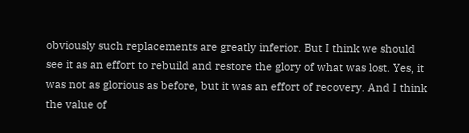obviously such replacements are greatly inferior. But I think we should see it as an effort to rebuild and restore the glory of what was lost. Yes, it was not as glorious as before, but it was an effort of recovery. And I think the value of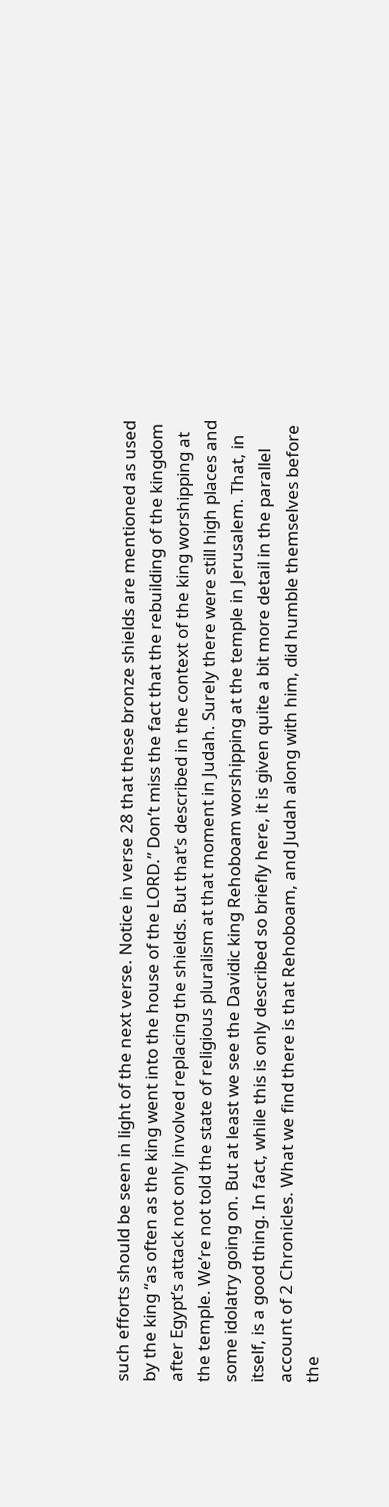such efforts should be seen in light of the next verse. Notice in verse 28 that these bronze shields are mentioned as used by the king “as often as the king went into the house of the LORD.” Don’t miss the fact that the rebuilding of the kingdom after Egypt’s attack not only involved replacing the shields. But that’s described in the context of the king worshipping at the temple. We’re not told the state of religious pluralism at that moment in Judah. Surely there were still high places and some idolatry going on. But at least we see the Davidic king Rehoboam worshipping at the temple in Jerusalem. That, in itself, is a good thing. In fact, while this is only described so briefly here, it is given quite a bit more detail in the parallel account of 2 Chronicles. What we find there is that Rehoboam, and Judah along with him, did humble themselves before the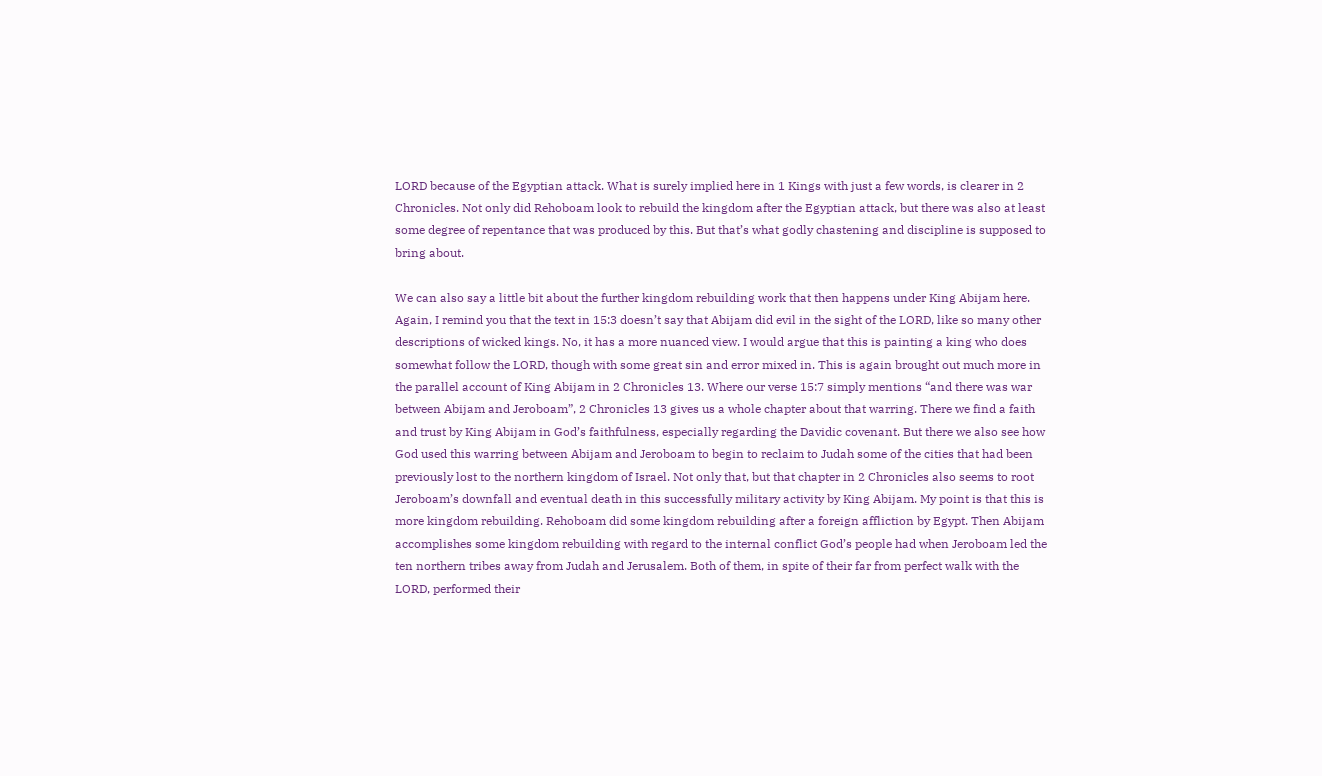LORD because of the Egyptian attack. What is surely implied here in 1 Kings with just a few words, is clearer in 2 Chronicles. Not only did Rehoboam look to rebuild the kingdom after the Egyptian attack, but there was also at least some degree of repentance that was produced by this. But that’s what godly chastening and discipline is supposed to bring about.

We can also say a little bit about the further kingdom rebuilding work that then happens under King Abijam here. Again, I remind you that the text in 15:3 doesn’t say that Abijam did evil in the sight of the LORD, like so many other descriptions of wicked kings. No, it has a more nuanced view. I would argue that this is painting a king who does somewhat follow the LORD, though with some great sin and error mixed in. This is again brought out much more in the parallel account of King Abijam in 2 Chronicles 13. Where our verse 15:7 simply mentions “and there was war between Abijam and Jeroboam”, 2 Chronicles 13 gives us a whole chapter about that warring. There we find a faith and trust by King Abijam in God’s faithfulness, especially regarding the Davidic covenant. But there we also see how God used this warring between Abijam and Jeroboam to begin to reclaim to Judah some of the cities that had been previously lost to the northern kingdom of Israel. Not only that, but that chapter in 2 Chronicles also seems to root Jeroboam’s downfall and eventual death in this successfully military activity by King Abijam. My point is that this is more kingdom rebuilding. Rehoboam did some kingdom rebuilding after a foreign affliction by Egypt. Then Abijam accomplishes some kingdom rebuilding with regard to the internal conflict God’s people had when Jeroboam led the ten northern tribes away from Judah and Jerusalem. Both of them, in spite of their far from perfect walk with the LORD, performed their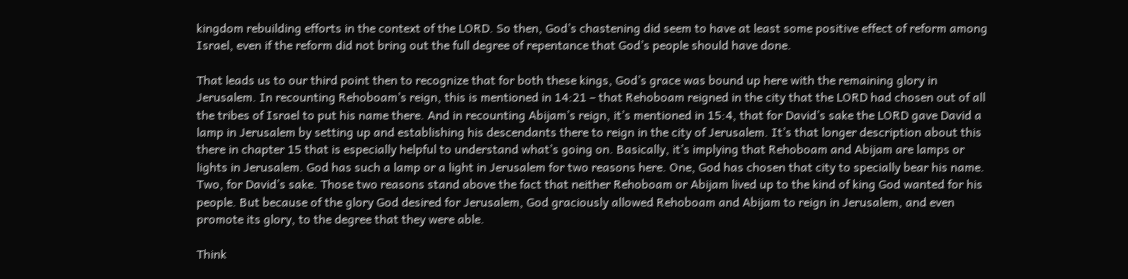kingdom rebuilding efforts in the context of the LORD. So then, God’s chastening did seem to have at least some positive effect of reform among Israel, even if the reform did not bring out the full degree of repentance that God’s people should have done.

That leads us to our third point then to recognize that for both these kings, God’s grace was bound up here with the remaining glory in Jerusalem. In recounting Rehoboam’s reign, this is mentioned in 14:21 – that Rehoboam reigned in the city that the LORD had chosen out of all the tribes of Israel to put his name there. And in recounting Abijam’s reign, it’s mentioned in 15:4, that for David’s sake the LORD gave David a lamp in Jerusalem by setting up and establishing his descendants there to reign in the city of Jerusalem. It’s that longer description about this there in chapter 15 that is especially helpful to understand what’s going on. Basically, it’s implying that Rehoboam and Abijam are lamps or lights in Jerusalem. God has such a lamp or a light in Jerusalem for two reasons here. One, God has chosen that city to specially bear his name. Two, for David’s sake. Those two reasons stand above the fact that neither Rehoboam or Abijam lived up to the kind of king God wanted for his people. But because of the glory God desired for Jerusalem, God graciously allowed Rehoboam and Abijam to reign in Jerusalem, and even promote its glory, to the degree that they were able.

Think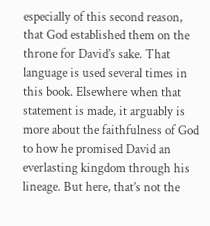especially of this second reason, that God established them on the throne for David’s sake. That language is used several times in this book. Elsewhere when that statement is made, it arguably is more about the faithfulness of God to how he promised David an everlasting kingdom through his lineage. But here, that’s not the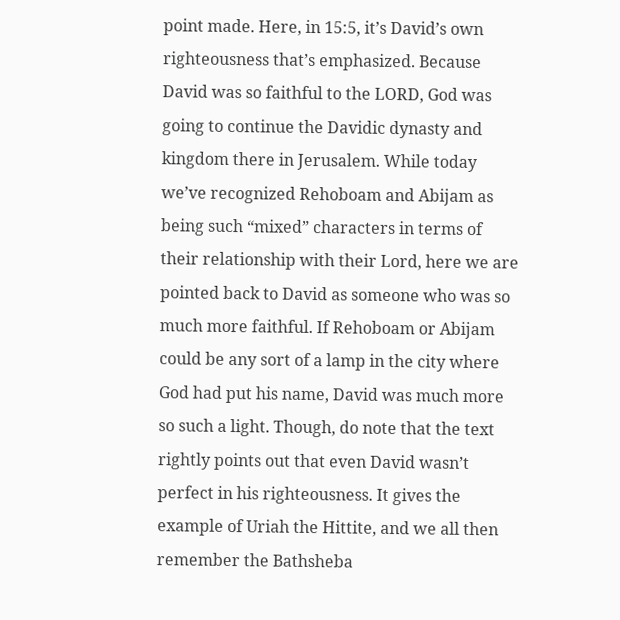point made. Here, in 15:5, it’s David’s own righteousness that’s emphasized. Because David was so faithful to the LORD, God was going to continue the Davidic dynasty and kingdom there in Jerusalem. While today we’ve recognized Rehoboam and Abijam as being such “mixed” characters in terms of their relationship with their Lord, here we are pointed back to David as someone who was so much more faithful. If Rehoboam or Abijam could be any sort of a lamp in the city where God had put his name, David was much more so such a light. Though, do note that the text rightly points out that even David wasn’t perfect in his righteousness. It gives the example of Uriah the Hittite, and we all then remember the Bathsheba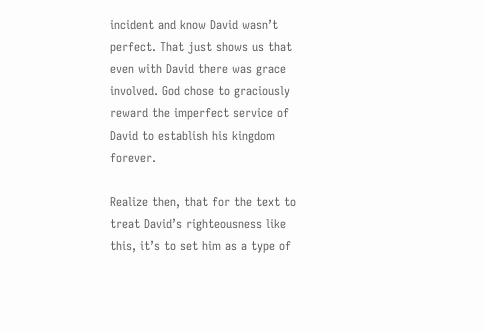incident and know David wasn’t perfect. That just shows us that even with David there was grace involved. God chose to graciously reward the imperfect service of David to establish his kingdom forever.

Realize then, that for the text to treat David’s righteousness like this, it’s to set him as a type of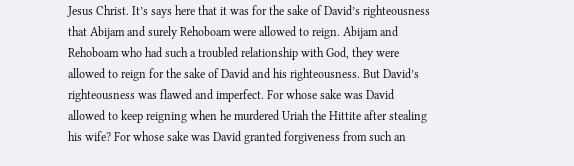Jesus Christ. It’s says here that it was for the sake of David’s righteousness that Abijam and surely Rehoboam were allowed to reign. Abijam and Rehoboam who had such a troubled relationship with God, they were allowed to reign for the sake of David and his righteousness. But David’s righteousness was flawed and imperfect. For whose sake was David allowed to keep reigning when he murdered Uriah the Hittite after stealing his wife? For whose sake was David granted forgiveness from such an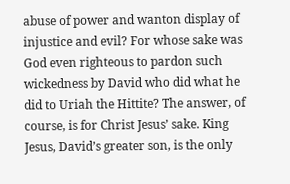abuse of power and wanton display of injustice and evil? For whose sake was God even righteous to pardon such wickedness by David who did what he did to Uriah the Hittite? The answer, of course, is for Christ Jesus’ sake. King Jesus, David’s greater son, is the only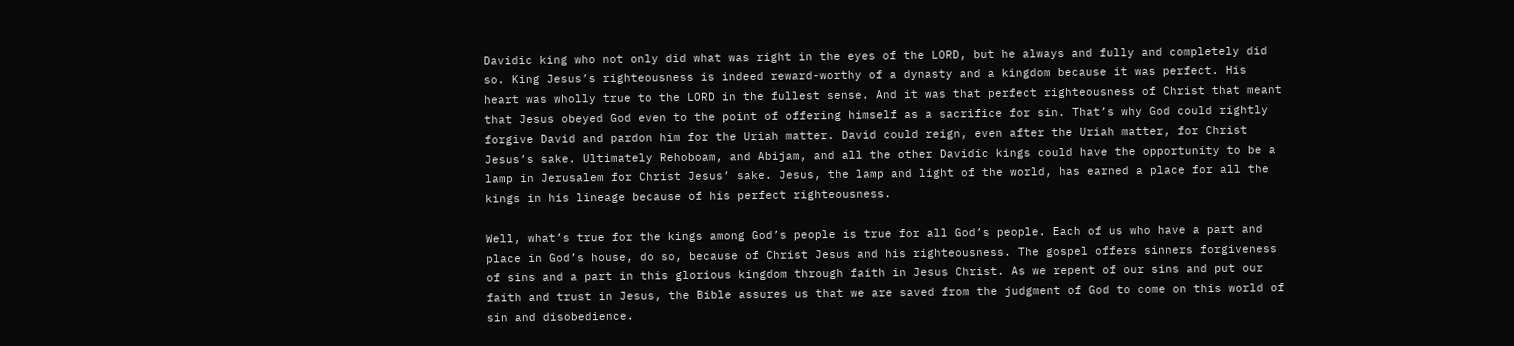Davidic king who not only did what was right in the eyes of the LORD, but he always and fully and completely did so. King Jesus’s righteousness is indeed reward-worthy of a dynasty and a kingdom because it was perfect. His heart was wholly true to the LORD in the fullest sense. And it was that perfect righteousness of Christ that meant that Jesus obeyed God even to the point of offering himself as a sacrifice for sin. That’s why God could rightly forgive David and pardon him for the Uriah matter. David could reign, even after the Uriah matter, for Christ Jesus’s sake. Ultimately Rehoboam, and Abijam, and all the other Davidic kings could have the opportunity to be a lamp in Jerusalem for Christ Jesus’ sake. Jesus, the lamp and light of the world, has earned a place for all the kings in his lineage because of his perfect righteousness.

Well, what’s true for the kings among God’s people is true for all God’s people. Each of us who have a part and place in God’s house, do so, because of Christ Jesus and his righteousness. The gospel offers sinners forgiveness of sins and a part in this glorious kingdom through faith in Jesus Christ. As we repent of our sins and put our faith and trust in Jesus, the Bible assures us that we are saved from the judgment of God to come on this world of sin and disobedience.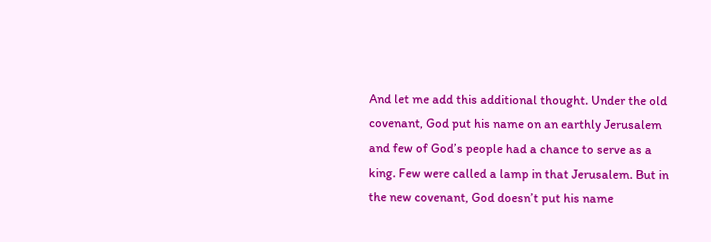And let me add this additional thought. Under the old covenant, God put his name on an earthly Jerusalem and few of God’s people had a chance to serve as a king. Few were called a lamp in that Jerusalem. But in the new covenant, God doesn’t put his name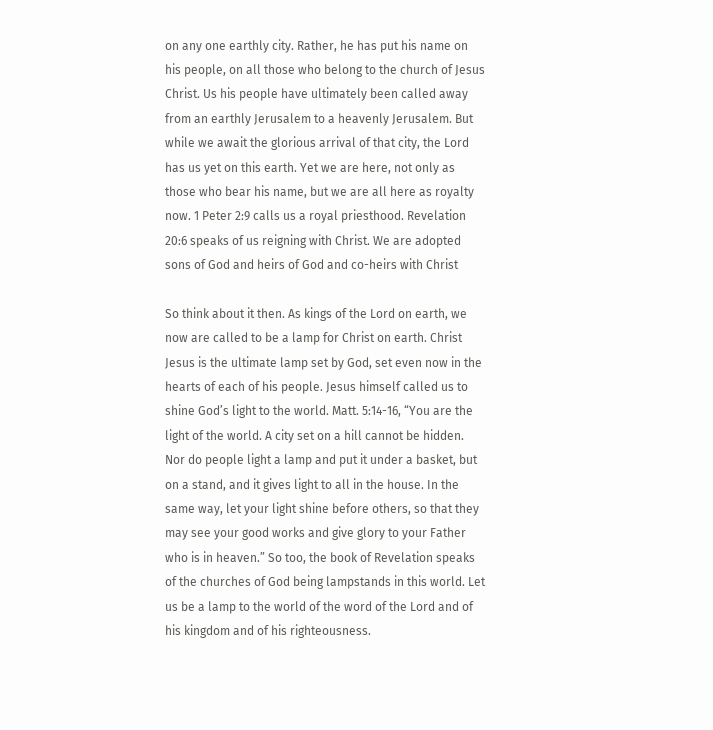on any one earthly city. Rather, he has put his name on his people, on all those who belong to the church of Jesus Christ. Us his people have ultimately been called away from an earthly Jerusalem to a heavenly Jerusalem. But while we await the glorious arrival of that city, the Lord has us yet on this earth. Yet we are here, not only as those who bear his name, but we are all here as royalty now. 1 Peter 2:9 calls us a royal priesthood. Revelation 20:6 speaks of us reigning with Christ. We are adopted sons of God and heirs of God and co-heirs with Christ

So think about it then. As kings of the Lord on earth, we now are called to be a lamp for Christ on earth. Christ Jesus is the ultimate lamp set by God, set even now in the hearts of each of his people. Jesus himself called us to shine God’s light to the world. Matt. 5:14-16, “You are the light of the world. A city set on a hill cannot be hidden. Nor do people light a lamp and put it under a basket, but on a stand, and it gives light to all in the house. In the same way, let your light shine before others, so that they may see your good works and give glory to your Father who is in heaven.” So too, the book of Revelation speaks of the churches of God being lampstands in this world. Let us be a lamp to the world of the word of the Lord and of his kingdom and of his righteousness.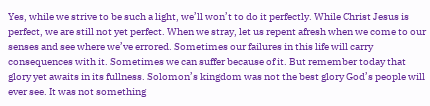Yes, while we strive to be such a light, we’ll won’t to do it perfectly. While Christ Jesus is perfect, we are still not yet perfect. When we stray, let us repent afresh when we come to our senses and see where we’ve errored. Sometimes our failures in this life will carry consequences with it. Sometimes we can suffer because of it. But remember today that glory yet awaits in its fullness. Solomon’s kingdom was not the best glory God’s people will ever see. It was not something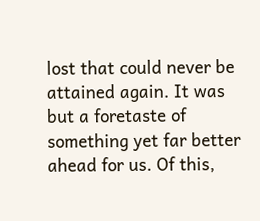lost that could never be attained again. It was but a foretaste of something yet far better ahead for us. Of this,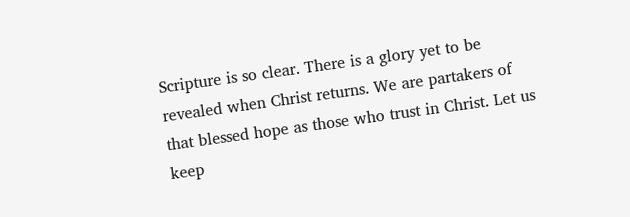Scripture is so clear. There is a glory yet to be revealed when Christ returns. We are partakers of that blessed hope as those who trust in Christ. Let us keep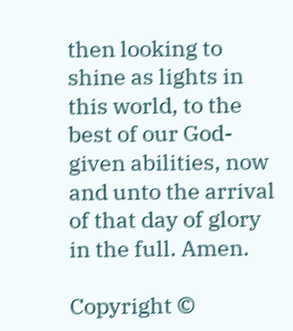then looking to shine as lights in this world, to the best of our God-given abilities, now and unto the arrival of that day of glory in the full. Amen.

Copyright ©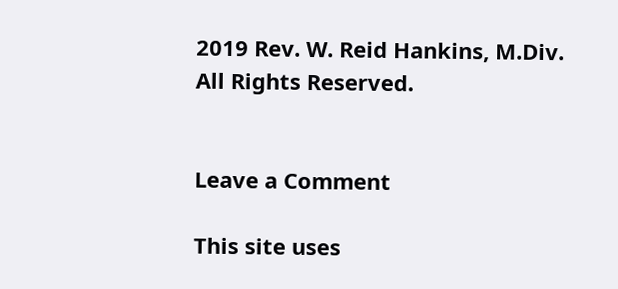2019 Rev. W. Reid Hankins, M.Div.
All Rights Reserved.


Leave a Comment

This site uses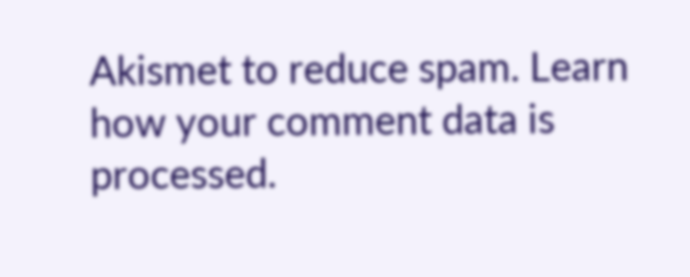Akismet to reduce spam. Learn how your comment data is processed.